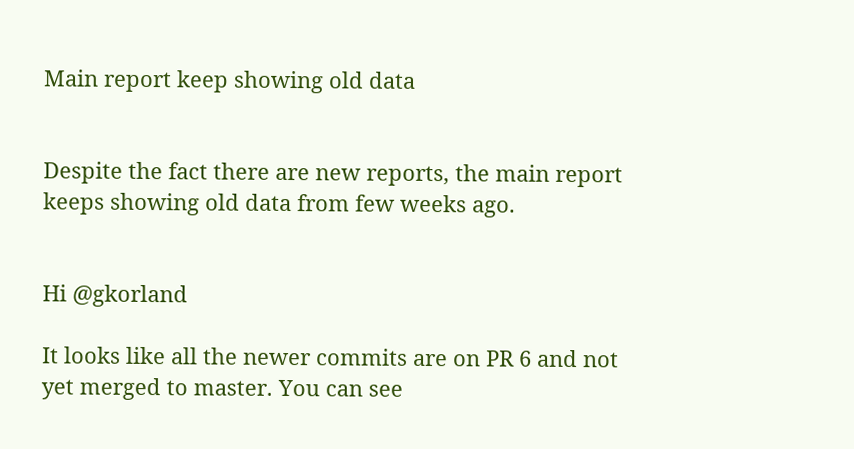Main report keep showing old data


Despite the fact there are new reports, the main report keeps showing old data from few weeks ago.


Hi @gkorland

It looks like all the newer commits are on PR 6 and not yet merged to master. You can see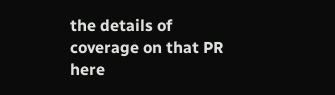the details of coverage on that PR here